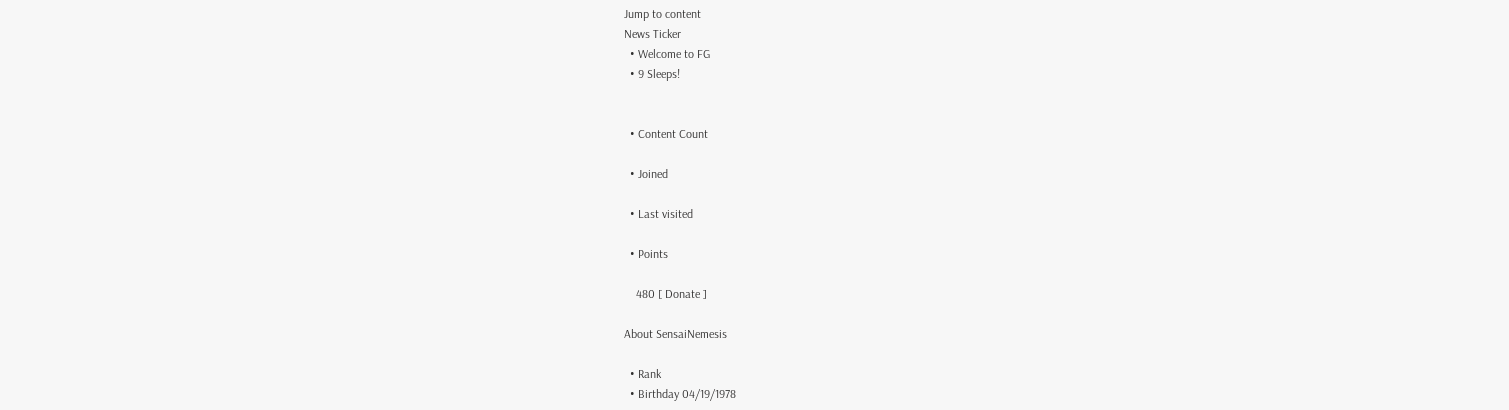Jump to content
News Ticker
  • Welcome to FG
  • 9 Sleeps!


  • Content Count

  • Joined

  • Last visited

  • Points

    480 [ Donate ]

About SensaiNemesis

  • Rank
  • Birthday 04/19/1978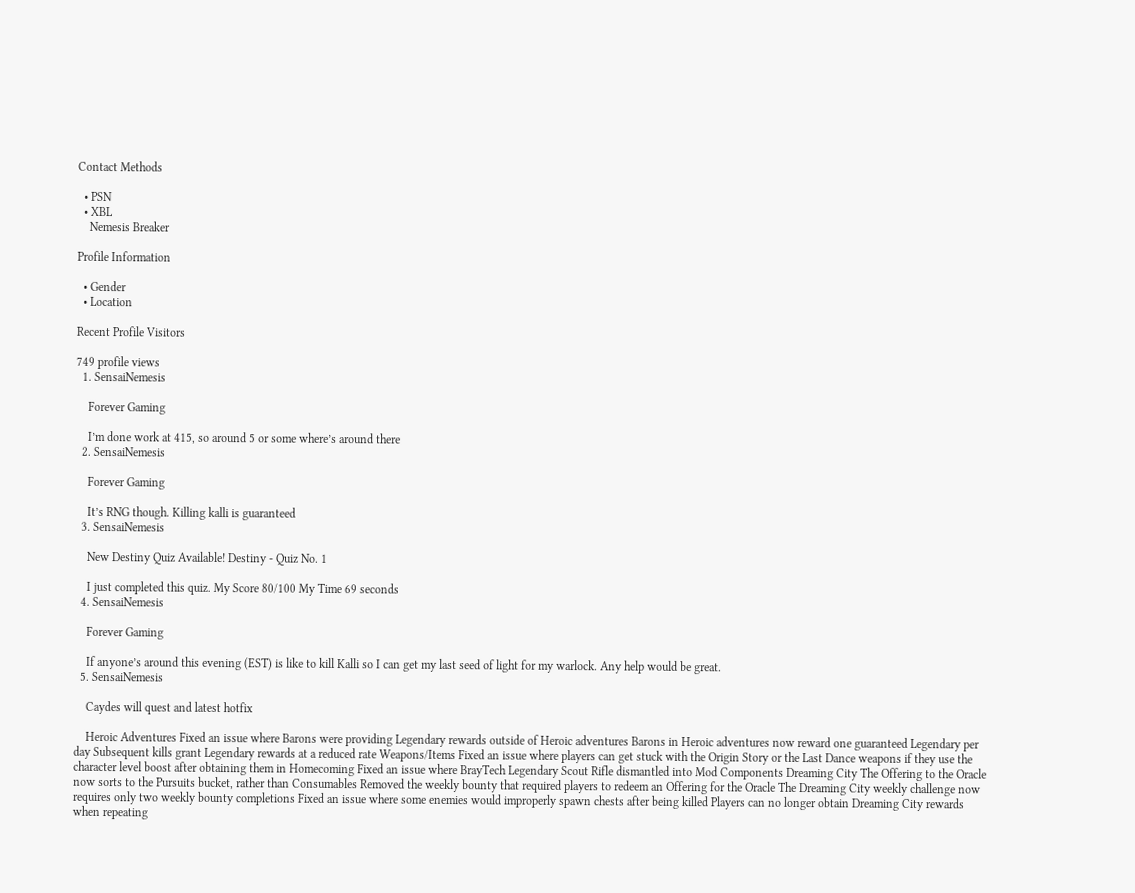Contact Methods

  • PSN
  • XBL
    Nemesis Breaker

Profile Information

  • Gender
  • Location

Recent Profile Visitors

749 profile views
  1. SensaiNemesis

    Forever Gaming

    I’m done work at 415, so around 5 or some where’s around there
  2. SensaiNemesis

    Forever Gaming

    It’s RNG though. Killing kalli is guaranteed
  3. SensaiNemesis

    New Destiny Quiz Available! Destiny - Quiz No. 1

    I just completed this quiz. My Score 80/100 My Time 69 seconds
  4. SensaiNemesis

    Forever Gaming

    If anyone’s around this evening (EST) is like to kill Kalli so I can get my last seed of light for my warlock. Any help would be great.
  5. SensaiNemesis

    Caydes will quest and latest hotfix

    Heroic Adventures Fixed an issue where Barons were providing Legendary rewards outside of Heroic adventures Barons in Heroic adventures now reward one guaranteed Legendary per day Subsequent kills grant Legendary rewards at a reduced rate Weapons/Items Fixed an issue where players can get stuck with the Origin Story or the Last Dance weapons if they use the character level boost after obtaining them in Homecoming Fixed an issue where BrayTech Legendary Scout Rifle dismantled into Mod Components Dreaming City The Offering to the Oracle now sorts to the Pursuits bucket, rather than Consumables Removed the weekly bounty that required players to redeem an Offering for the Oracle The Dreaming City weekly challenge now requires only two weekly bounty completions Fixed an issue where some enemies would improperly spawn chests after being killed Players can no longer obtain Dreaming City rewards when repeating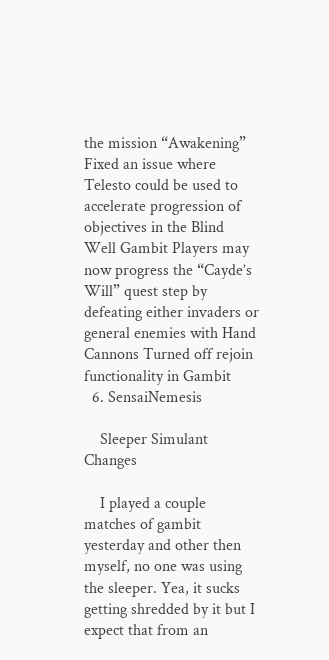the mission “Awakening” Fixed an issue where Telesto could be used to accelerate progression of objectives in the Blind Well Gambit Players may now progress the “Cayde’s Will” quest step by defeating either invaders or general enemies with Hand Cannons Turned off rejoin functionality in Gambit
  6. SensaiNemesis

    Sleeper Simulant Changes

    I played a couple matches of gambit yesterday and other then myself, no one was using the sleeper. Yea, it sucks getting shredded by it but I expect that from an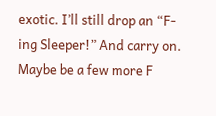exotic. I’ll still drop an “F-ing Sleeper!” And carry on. Maybe be a few more F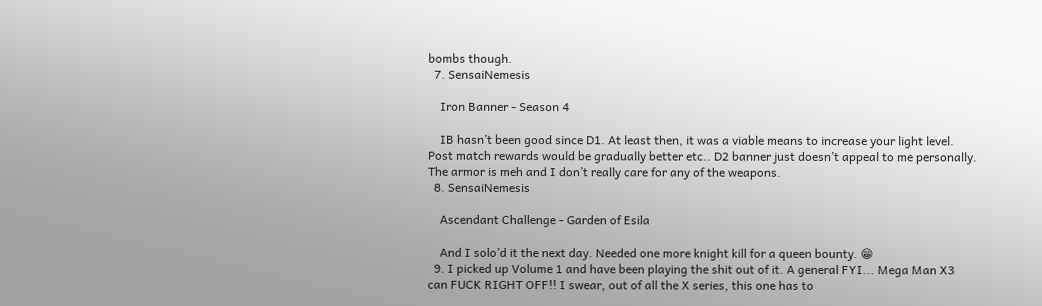bombs though.
  7. SensaiNemesis

    Iron Banner - Season 4

    IB hasn’t been good since D1. At least then, it was a viable means to increase your light level. Post match rewards would be gradually better etc.. D2 banner just doesn’t appeal to me personally. The armor is meh and I don’t really care for any of the weapons.
  8. SensaiNemesis

    Ascendant Challenge - Garden of Esila

    And I solo’d it the next day. Needed one more knight kill for a queen bounty. 😁
  9. I picked up Volume 1 and have been playing the shit out of it. A general FYI... Mega Man X3 can FUCK RIGHT OFF!! I swear, out of all the X series, this one has to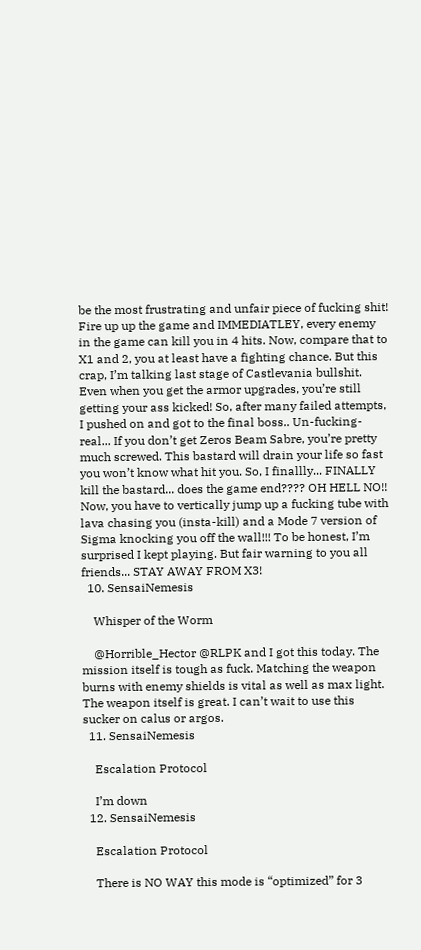be the most frustrating and unfair piece of fucking shit! Fire up up the game and IMMEDIATLEY, every enemy in the game can kill you in 4 hits. Now, compare that to X1 and 2, you at least have a fighting chance. But this crap, I’m talking last stage of Castlevania bullshit. Even when you get the armor upgrades, you’re still getting your ass kicked! So, after many failed attempts, I pushed on and got to the final boss.. Un-fucking-real... If you don’t get Zeros Beam Sabre, you’re pretty much screwed. This bastard will drain your life so fast you won’t know what hit you. So, I finallly... FINALLY kill the bastard... does the game end???? OH HELL NO!! Now, you have to vertically jump up a fucking tube with lava chasing you (insta-kill) and a Mode 7 version of Sigma knocking you off the wall!!! To be honest, I’m surprised I kept playing. But fair warning to you all friends... STAY AWAY FROM X3!
  10. SensaiNemesis

    Whisper of the Worm

    @Horrible_Hector @RLPK and I got this today. The mission itself is tough as fuck. Matching the weapon burns with enemy shields is vital as well as max light. The weapon itself is great. I can’t wait to use this sucker on calus or argos.
  11. SensaiNemesis

    Escalation Protocol

    I’m down
  12. SensaiNemesis

    Escalation Protocol

    There is NO WAY this mode is “optimized” for 3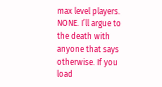max level players. NONE. I’ll argue to the death with anyone that says otherwise. If you load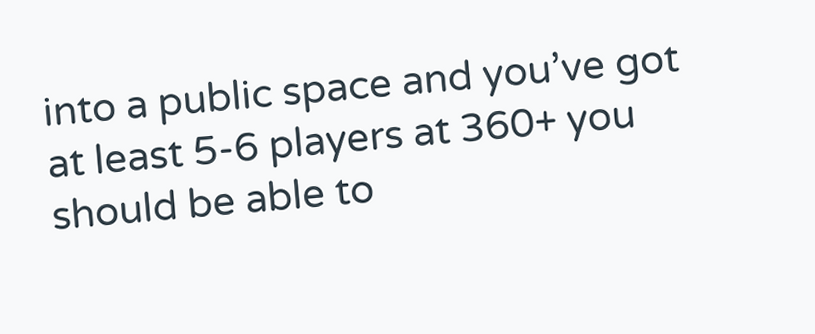into a public space and you’ve got at least 5-6 players at 360+ you should be able to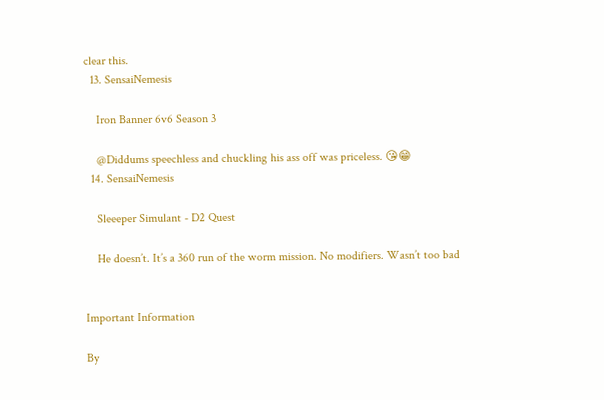clear this.
  13. SensaiNemesis

    Iron Banner 6v6 Season 3

    @Diddums speechless and chuckling his ass off was priceless. 😘😁
  14. SensaiNemesis

    Sleeeper Simulant - D2 Quest

    He doesn’t. It’s a 360 run of the worm mission. No modifiers. Wasn’t too bad


Important Information

By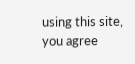using this site, you agree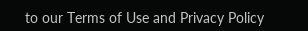to our Terms of Use and Privacy Policy